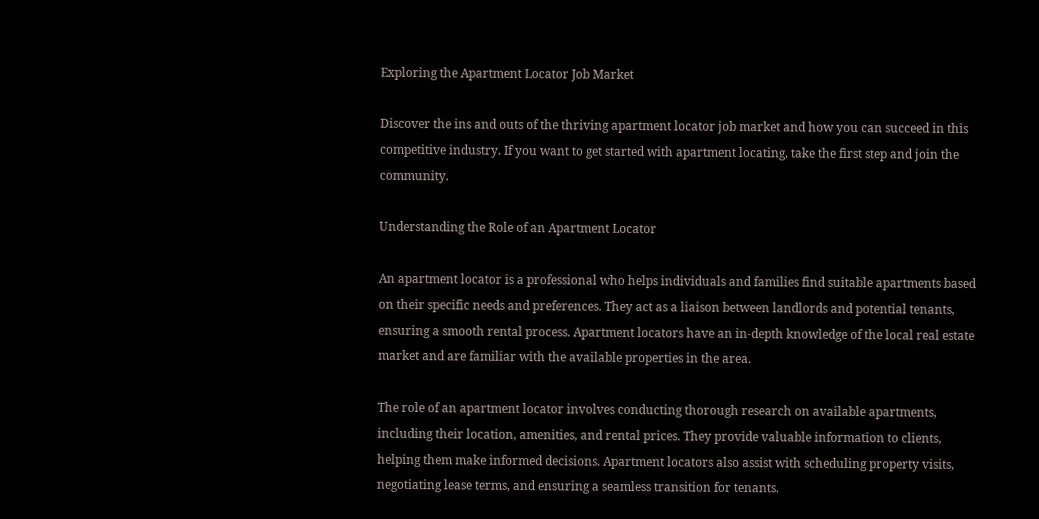Exploring the Apartment Locator Job Market

Discover the ins and outs of the thriving apartment locator job market and how you can succeed in this competitive industry. If you want to get started with apartment locating, take the first step and join the community.

Understanding the Role of an Apartment Locator

An apartment locator is a professional who helps individuals and families find suitable apartments based on their specific needs and preferences. They act as a liaison between landlords and potential tenants, ensuring a smooth rental process. Apartment locators have an in-depth knowledge of the local real estate market and are familiar with the available properties in the area.

The role of an apartment locator involves conducting thorough research on available apartments, including their location, amenities, and rental prices. They provide valuable information to clients, helping them make informed decisions. Apartment locators also assist with scheduling property visits, negotiating lease terms, and ensuring a seamless transition for tenants.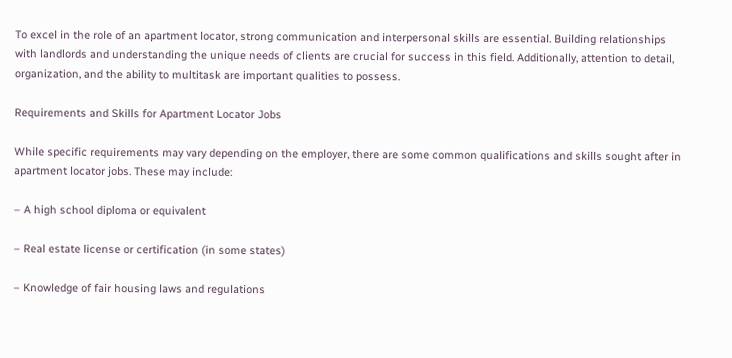To excel in the role of an apartment locator, strong communication and interpersonal skills are essential. Building relationships with landlords and understanding the unique needs of clients are crucial for success in this field. Additionally, attention to detail, organization, and the ability to multitask are important qualities to possess.

Requirements and Skills for Apartment Locator Jobs

While specific requirements may vary depending on the employer, there are some common qualifications and skills sought after in apartment locator jobs. These may include:

– A high school diploma or equivalent

– Real estate license or certification (in some states)

– Knowledge of fair housing laws and regulations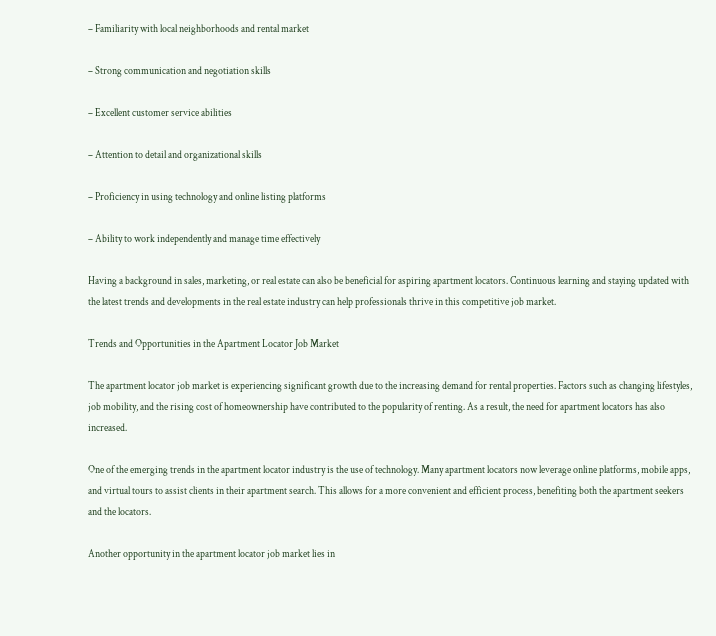– Familiarity with local neighborhoods and rental market

– Strong communication and negotiation skills

– Excellent customer service abilities

– Attention to detail and organizational skills

– Proficiency in using technology and online listing platforms

– Ability to work independently and manage time effectively

Having a background in sales, marketing, or real estate can also be beneficial for aspiring apartment locators. Continuous learning and staying updated with the latest trends and developments in the real estate industry can help professionals thrive in this competitive job market.

Trends and Opportunities in the Apartment Locator Job Market

The apartment locator job market is experiencing significant growth due to the increasing demand for rental properties. Factors such as changing lifestyles, job mobility, and the rising cost of homeownership have contributed to the popularity of renting. As a result, the need for apartment locators has also increased.

One of the emerging trends in the apartment locator industry is the use of technology. Many apartment locators now leverage online platforms, mobile apps, and virtual tours to assist clients in their apartment search. This allows for a more convenient and efficient process, benefiting both the apartment seekers and the locators.

Another opportunity in the apartment locator job market lies in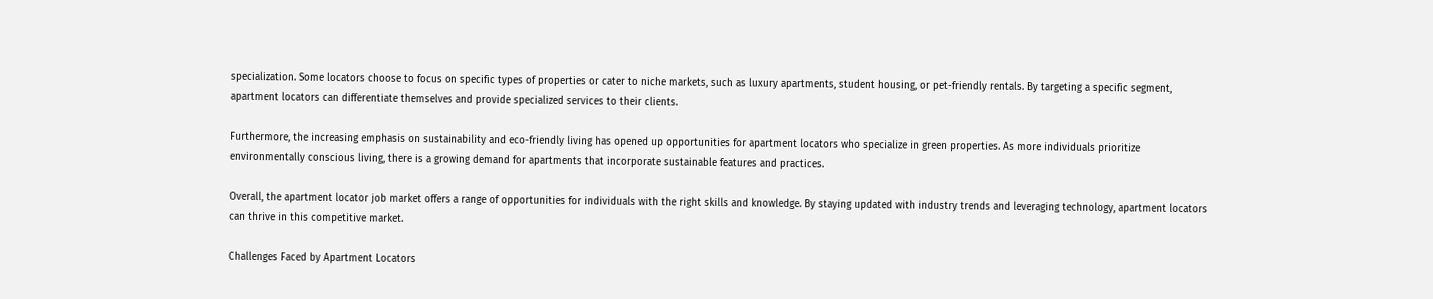specialization. Some locators choose to focus on specific types of properties or cater to niche markets, such as luxury apartments, student housing, or pet-friendly rentals. By targeting a specific segment, apartment locators can differentiate themselves and provide specialized services to their clients.

Furthermore, the increasing emphasis on sustainability and eco-friendly living has opened up opportunities for apartment locators who specialize in green properties. As more individuals prioritize environmentally conscious living, there is a growing demand for apartments that incorporate sustainable features and practices.

Overall, the apartment locator job market offers a range of opportunities for individuals with the right skills and knowledge. By staying updated with industry trends and leveraging technology, apartment locators can thrive in this competitive market.

Challenges Faced by Apartment Locators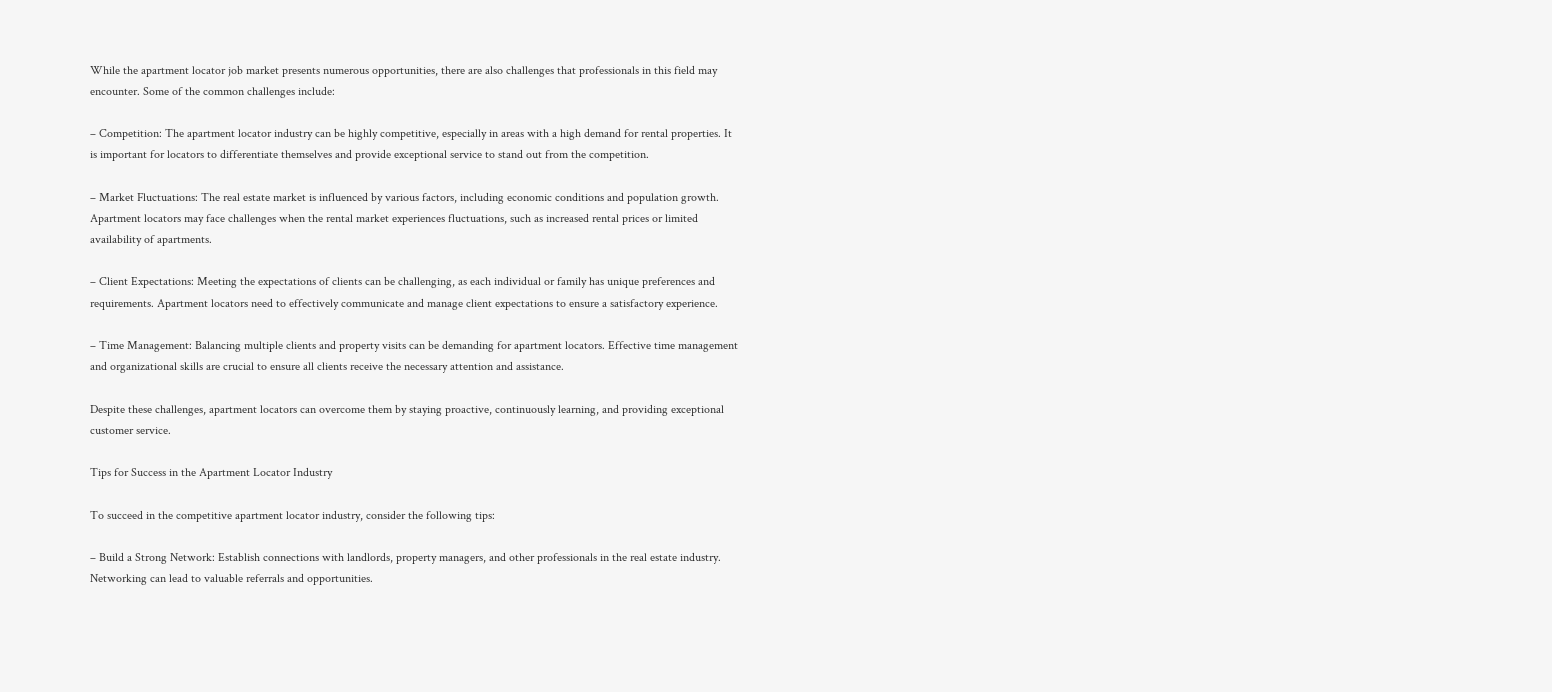While the apartment locator job market presents numerous opportunities, there are also challenges that professionals in this field may encounter. Some of the common challenges include:

– Competition: The apartment locator industry can be highly competitive, especially in areas with a high demand for rental properties. It is important for locators to differentiate themselves and provide exceptional service to stand out from the competition.

– Market Fluctuations: The real estate market is influenced by various factors, including economic conditions and population growth. Apartment locators may face challenges when the rental market experiences fluctuations, such as increased rental prices or limited availability of apartments.

– Client Expectations: Meeting the expectations of clients can be challenging, as each individual or family has unique preferences and requirements. Apartment locators need to effectively communicate and manage client expectations to ensure a satisfactory experience.

– Time Management: Balancing multiple clients and property visits can be demanding for apartment locators. Effective time management and organizational skills are crucial to ensure all clients receive the necessary attention and assistance.

Despite these challenges, apartment locators can overcome them by staying proactive, continuously learning, and providing exceptional customer service.

Tips for Success in the Apartment Locator Industry

To succeed in the competitive apartment locator industry, consider the following tips:

– Build a Strong Network: Establish connections with landlords, property managers, and other professionals in the real estate industry. Networking can lead to valuable referrals and opportunities.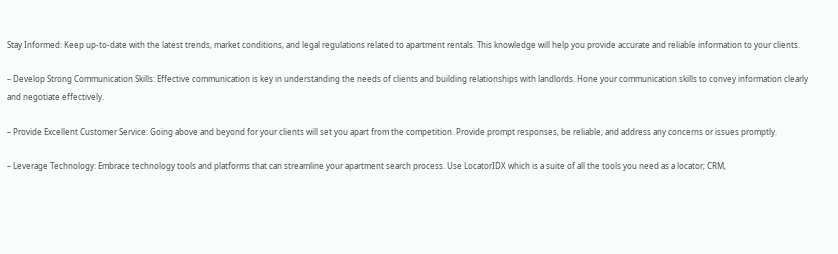Stay Informed: Keep up-to-date with the latest trends, market conditions, and legal regulations related to apartment rentals. This knowledge will help you provide accurate and reliable information to your clients.

– Develop Strong Communication Skills: Effective communication is key in understanding the needs of clients and building relationships with landlords. Hone your communication skills to convey information clearly and negotiate effectively.

– Provide Excellent Customer Service: Going above and beyond for your clients will set you apart from the competition. Provide prompt responses, be reliable, and address any concerns or issues promptly.

– Leverage Technology: Embrace technology tools and platforms that can streamline your apartment search process. Use LocatorIDX which is a suite of all the tools you need as a locator; CRM,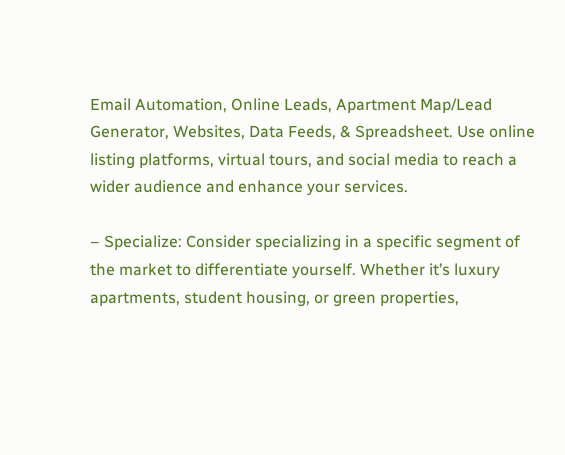Email Automation, Online Leads, Apartment Map/Lead Generator, Websites, Data Feeds, & Spreadsheet. Use online listing platforms, virtual tours, and social media to reach a wider audience and enhance your services.

– Specialize: Consider specializing in a specific segment of the market to differentiate yourself. Whether it’s luxury apartments, student housing, or green properties,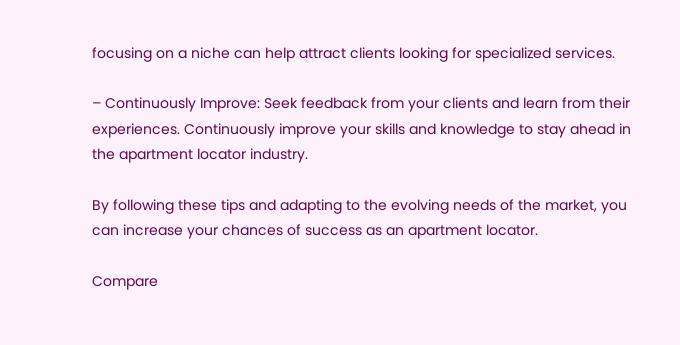focusing on a niche can help attract clients looking for specialized services.

– Continuously Improve: Seek feedback from your clients and learn from their experiences. Continuously improve your skills and knowledge to stay ahead in the apartment locator industry.

By following these tips and adapting to the evolving needs of the market, you can increase your chances of success as an apartment locator.

Compare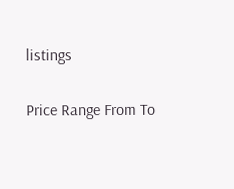listings

Price Range From To